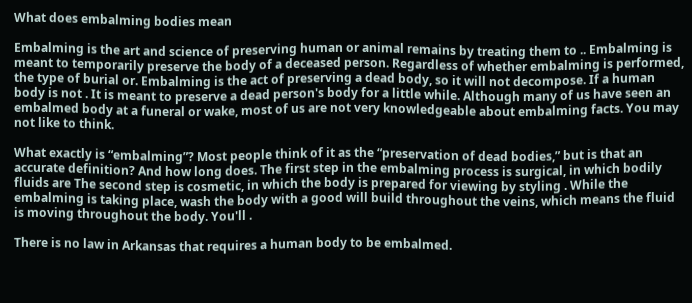What does embalming bodies mean

Embalming is the art and science of preserving human or animal remains by treating them to .. Embalming is meant to temporarily preserve the body of a deceased person. Regardless of whether embalming is performed, the type of burial or. Embalming is the act of preserving a dead body, so it will not decompose. If a human body is not . It is meant to preserve a dead person's body for a little while. Although many of us have seen an embalmed body at a funeral or wake, most of us are not very knowledgeable about embalming facts. You may not like to think.

What exactly is “embalming”? Most people think of it as the “preservation of dead bodies,” but is that an accurate definition? And how long does. The first step in the embalming process is surgical, in which bodily fluids are The second step is cosmetic, in which the body is prepared for viewing by styling . While the embalming is taking place, wash the body with a good will build throughout the veins, which means the fluid is moving throughout the body. You'll .

There is no law in Arkansas that requires a human body to be embalmed.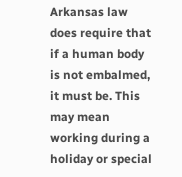Arkansas law does require that if a human body is not embalmed, it must be. This may mean working during a holiday or special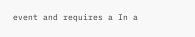event and requires a In a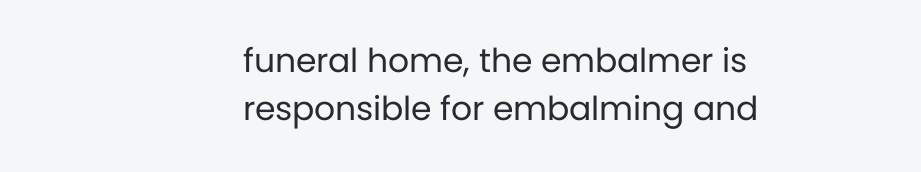funeral home, the embalmer is responsible for embalming and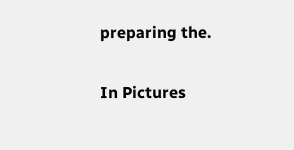preparing the.

In Pictures